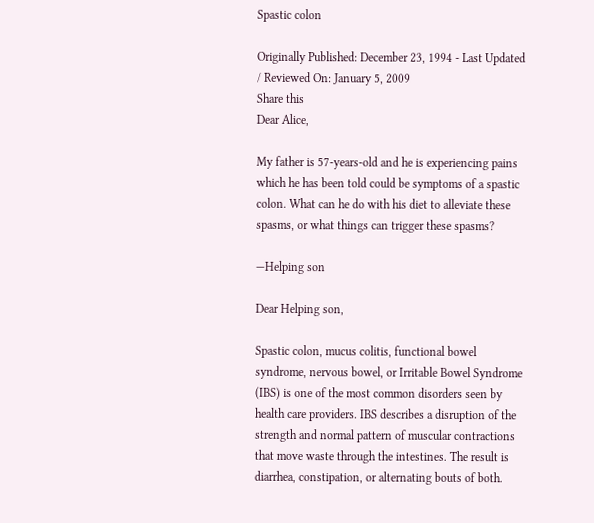Spastic colon

Originally Published: December 23, 1994 - Last Updated / Reviewed On: January 5, 2009
Share this
Dear Alice,

My father is 57-years-old and he is experiencing pains which he has been told could be symptoms of a spastic colon. What can he do with his diet to alleviate these spasms, or what things can trigger these spasms?

—Helping son

Dear Helping son,

Spastic colon, mucus colitis, functional bowel syndrome, nervous bowel, or Irritable Bowel Syndrome (IBS) is one of the most common disorders seen by health care providers. IBS describes a disruption of the strength and normal pattern of muscular contractions that move waste through the intestines. The result is diarrhea, constipation, or alternating bouts of both.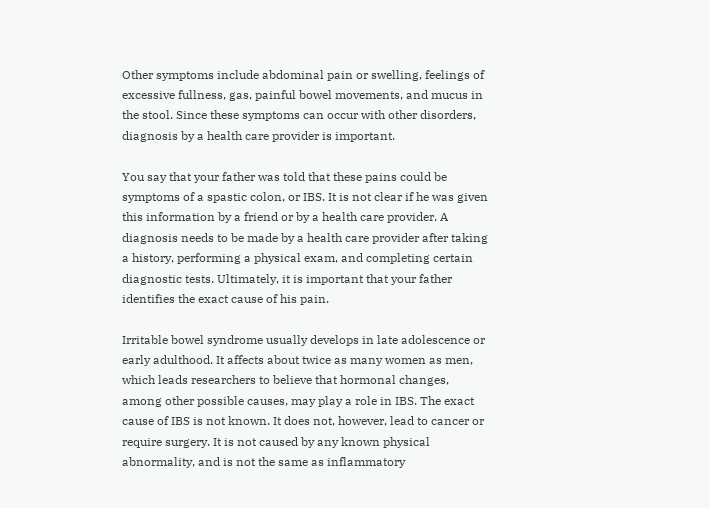Other symptoms include abdominal pain or swelling, feelings of excessive fullness, gas, painful bowel movements, and mucus in the stool. Since these symptoms can occur with other disorders, diagnosis by a health care provider is important.

You say that your father was told that these pains could be symptoms of a spastic colon, or IBS. It is not clear if he was given this information by a friend or by a health care provider. A diagnosis needs to be made by a health care provider after taking a history, performing a physical exam, and completing certain diagnostic tests. Ultimately, it is important that your father identifies the exact cause of his pain.

Irritable bowel syndrome usually develops in late adolescence or early adulthood. It affects about twice as many women as men, which leads researchers to believe that hormonal changes, among other possible causes, may play a role in IBS. The exact cause of IBS is not known. It does not, however, lead to cancer or require surgery. It is not caused by any known physical abnormality, and is not the same as inflammatory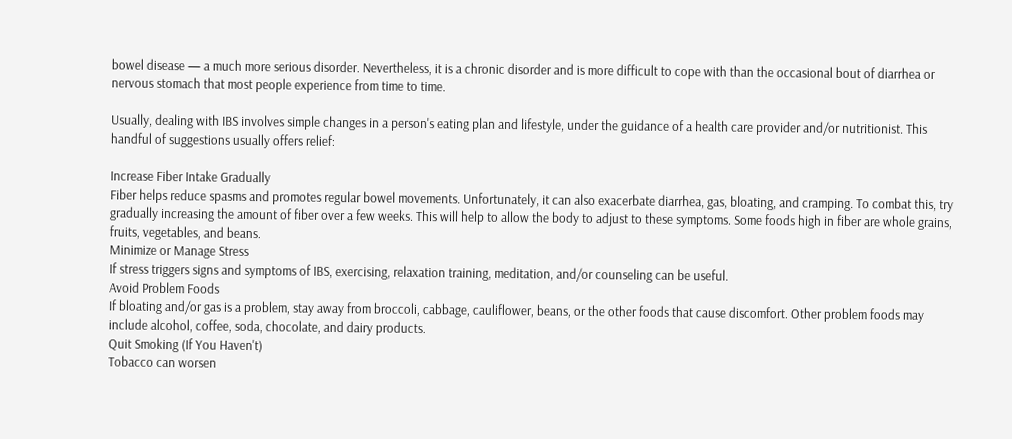bowel disease — a much more serious disorder. Nevertheless, it is a chronic disorder and is more difficult to cope with than the occasional bout of diarrhea or nervous stomach that most people experience from time to time.

Usually, dealing with IBS involves simple changes in a person's eating plan and lifestyle, under the guidance of a health care provider and/or nutritionist. This handful of suggestions usually offers relief:

Increase Fiber Intake Gradually
Fiber helps reduce spasms and promotes regular bowel movements. Unfortunately, it can also exacerbate diarrhea, gas, bloating, and cramping. To combat this, try gradually increasing the amount of fiber over a few weeks. This will help to allow the body to adjust to these symptoms. Some foods high in fiber are whole grains, fruits, vegetables, and beans.
Minimize or Manage Stress
If stress triggers signs and symptoms of IBS, exercising, relaxation training, meditation, and/or counseling can be useful.
Avoid Problem Foods
If bloating and/or gas is a problem, stay away from broccoli, cabbage, cauliflower, beans, or the other foods that cause discomfort. Other problem foods may include alcohol, coffee, soda, chocolate, and dairy products.
Quit Smoking (If You Haven't)
Tobacco can worsen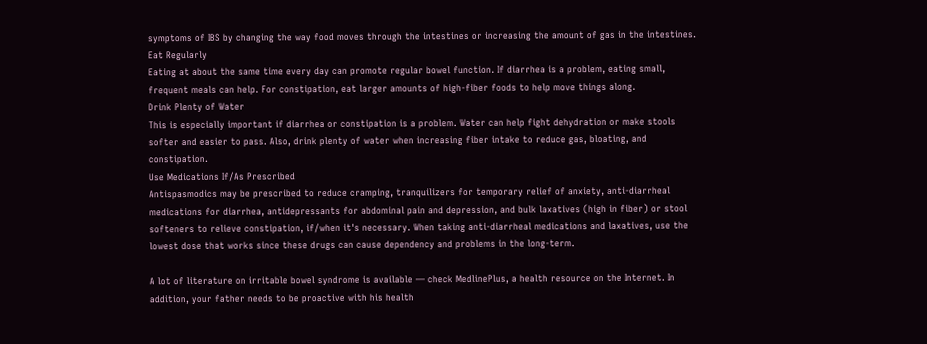symptoms of IBS by changing the way food moves through the intestines or increasing the amount of gas in the intestines.
Eat Regularly
Eating at about the same time every day can promote regular bowel function. If diarrhea is a problem, eating small, frequent meals can help. For constipation, eat larger amounts of high-fiber foods to help move things along.
Drink Plenty of Water
This is especially important if diarrhea or constipation is a problem. Water can help fight dehydration or make stools softer and easier to pass. Also, drink plenty of water when increasing fiber intake to reduce gas, bloating, and constipation.
Use Medications If/As Prescribed
Antispasmodics may be prescribed to reduce cramping, tranquilizers for temporary relief of anxiety, anti-diarrheal medications for diarrhea, antidepressants for abdominal pain and depression, and bulk laxatives (high in fiber) or stool softeners to relieve constipation, if/when it's necessary. When taking anti-diarrheal medications and laxatives, use the lowest dose that works since these drugs can cause dependency and problems in the long-term.

A lot of literature on irritable bowel syndrome is available — check MedlinePlus, a health resource on the Internet. In addition, your father needs to be proactive with his health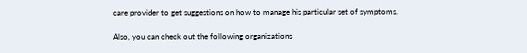care provider to get suggestions on how to manage his particular set of symptoms.

Also, you can check out the following organizations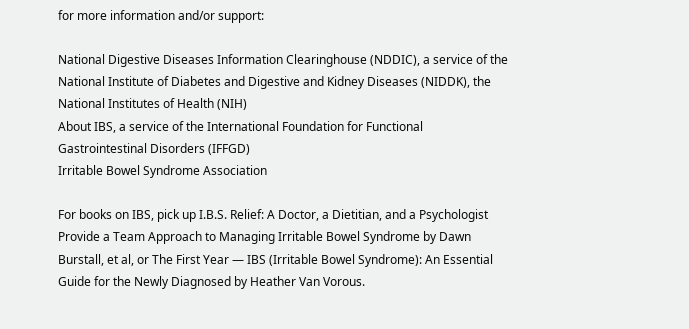for more information and/or support:

National Digestive Diseases Information Clearinghouse (NDDIC), a service of the National Institute of Diabetes and Digestive and Kidney Diseases (NIDDK), the National Institutes of Health (NIH)
About IBS, a service of the International Foundation for Functional Gastrointestinal Disorders (IFFGD)
Irritable Bowel Syndrome Association

For books on IBS, pick up I.B.S. Relief: A Doctor, a Dietitian, and a Psychologist Provide a Team Approach to Managing Irritable Bowel Syndrome by Dawn Burstall, et al, or The First Year — IBS (Irritable Bowel Syndrome): An Essential Guide for the Newly Diagnosed by Heather Van Vorous.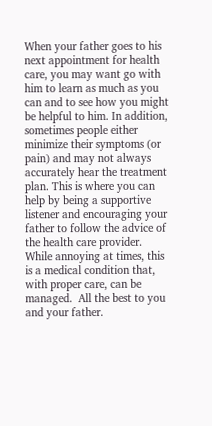When your father goes to his next appointment for health care, you may want go with him to learn as much as you can and to see how you might be helpful to him. In addition, sometimes people either minimize their symptoms (or pain) and may not always accurately hear the treatment plan. This is where you can help by being a supportive listener and encouraging your father to follow the advice of the health care provider.  While annoying at times, this is a medical condition that, with proper care, can be managed.  All the best to you and your father.